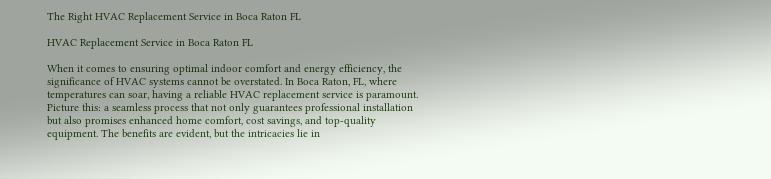The Right HVAC Replacement Service in Boca Raton FL

HVAC Replacement Service in Boca Raton FL

When it comes to ensuring optimal indoor comfort and energy efficiency, the significance of HVAC systems cannot be overstated. In Boca Raton, FL, where temperatures can soar, having a reliable HVAC replacement service is paramount. Picture this: a seamless process that not only guarantees professional installation but also promises enhanced home comfort, cost savings, and top-quality equipment. The benefits are evident, but the intricacies lie in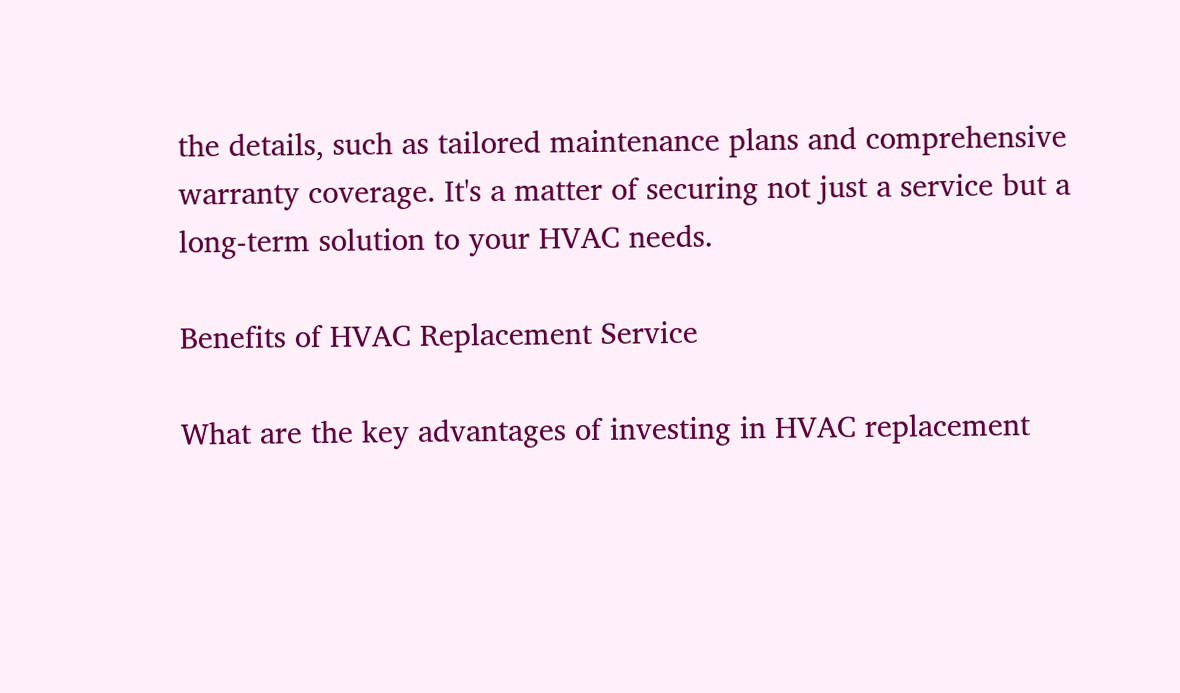the details, such as tailored maintenance plans and comprehensive warranty coverage. It's a matter of securing not just a service but a long-term solution to your HVAC needs.

Benefits of HVAC Replacement Service

What are the key advantages of investing in HVAC replacement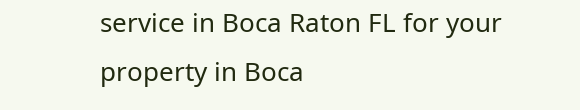service in Boca Raton FL for your property in Boca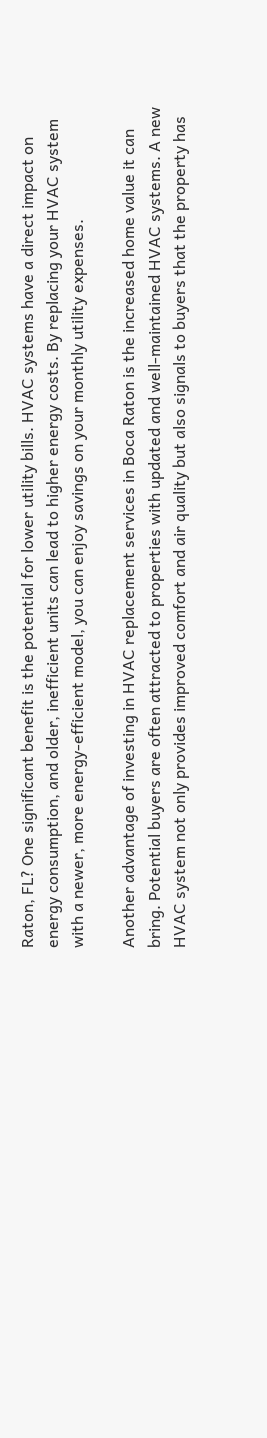Raton, FL? One significant benefit is the potential for lower utility bills. HVAC systems have a direct impact on energy consumption, and older, inefficient units can lead to higher energy costs. By replacing your HVAC system with a newer, more energy-efficient model, you can enjoy savings on your monthly utility expenses.

Another advantage of investing in HVAC replacement services in Boca Raton is the increased home value it can bring. Potential buyers are often attracted to properties with updated and well-maintained HVAC systems. A new HVAC system not only provides improved comfort and air quality but also signals to buyers that the property has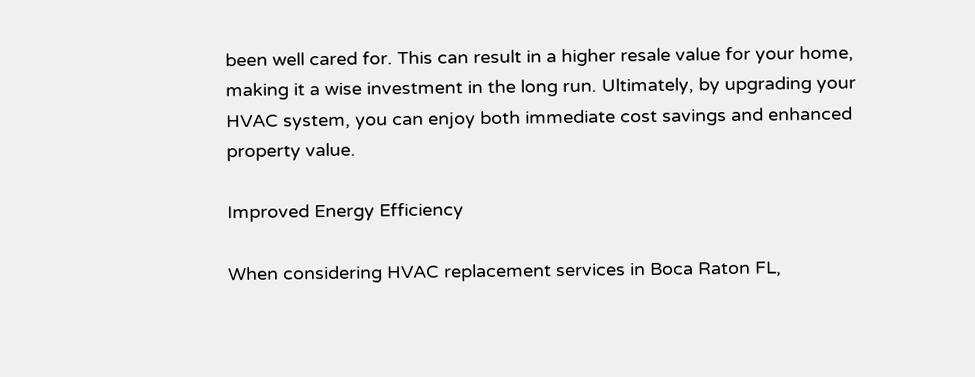been well cared for. This can result in a higher resale value for your home, making it a wise investment in the long run. Ultimately, by upgrading your HVAC system, you can enjoy both immediate cost savings and enhanced property value.

Improved Energy Efficiency

When considering HVAC replacement services in Boca Raton FL,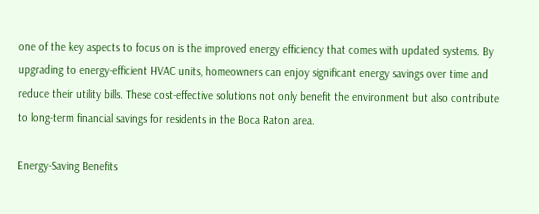one of the key aspects to focus on is the improved energy efficiency that comes with updated systems. By upgrading to energy-efficient HVAC units, homeowners can enjoy significant energy savings over time and reduce their utility bills. These cost-effective solutions not only benefit the environment but also contribute to long-term financial savings for residents in the Boca Raton area.

Energy-Saving Benefits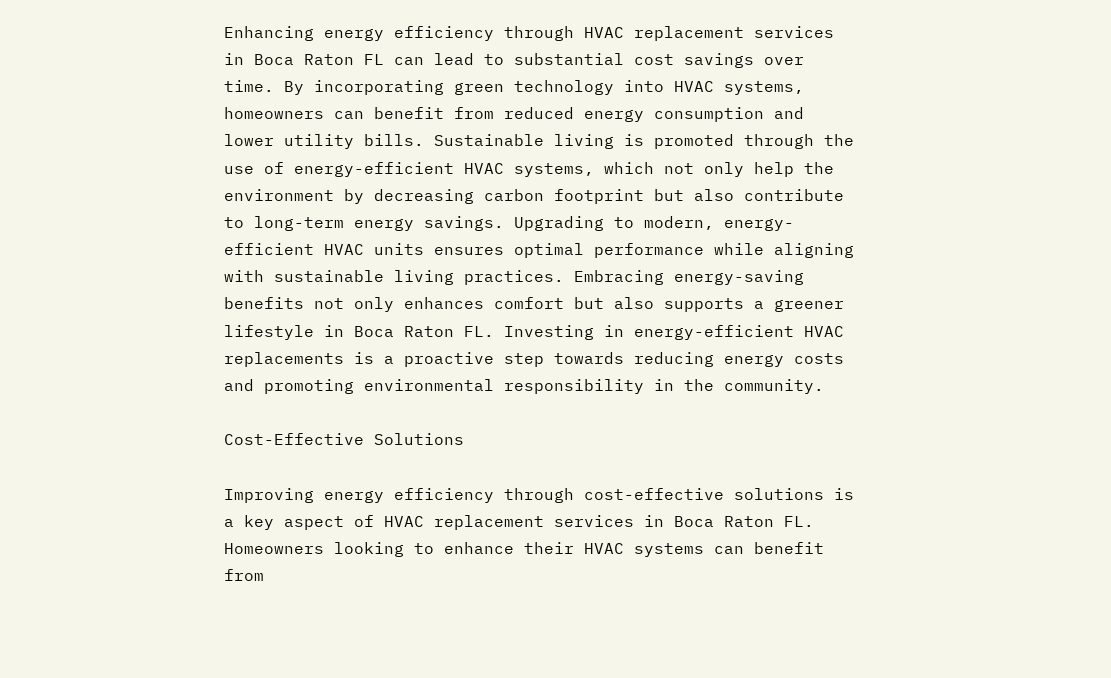Enhancing energy efficiency through HVAC replacement services in Boca Raton FL can lead to substantial cost savings over time. By incorporating green technology into HVAC systems, homeowners can benefit from reduced energy consumption and lower utility bills. Sustainable living is promoted through the use of energy-efficient HVAC systems, which not only help the environment by decreasing carbon footprint but also contribute to long-term energy savings. Upgrading to modern, energy-efficient HVAC units ensures optimal performance while aligning with sustainable living practices. Embracing energy-saving benefits not only enhances comfort but also supports a greener lifestyle in Boca Raton FL. Investing in energy-efficient HVAC replacements is a proactive step towards reducing energy costs and promoting environmental responsibility in the community.

Cost-Effective Solutions

Improving energy efficiency through cost-effective solutions is a key aspect of HVAC replacement services in Boca Raton FL. Homeowners looking to enhance their HVAC systems can benefit from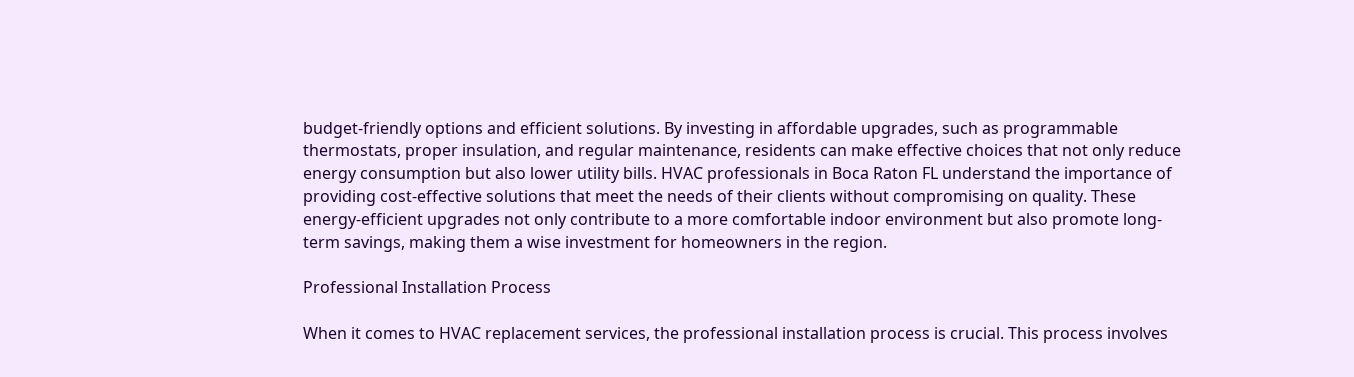budget-friendly options and efficient solutions. By investing in affordable upgrades, such as programmable thermostats, proper insulation, and regular maintenance, residents can make effective choices that not only reduce energy consumption but also lower utility bills. HVAC professionals in Boca Raton FL understand the importance of providing cost-effective solutions that meet the needs of their clients without compromising on quality. These energy-efficient upgrades not only contribute to a more comfortable indoor environment but also promote long-term savings, making them a wise investment for homeowners in the region.

Professional Installation Process

When it comes to HVAC replacement services, the professional installation process is crucial. This process involves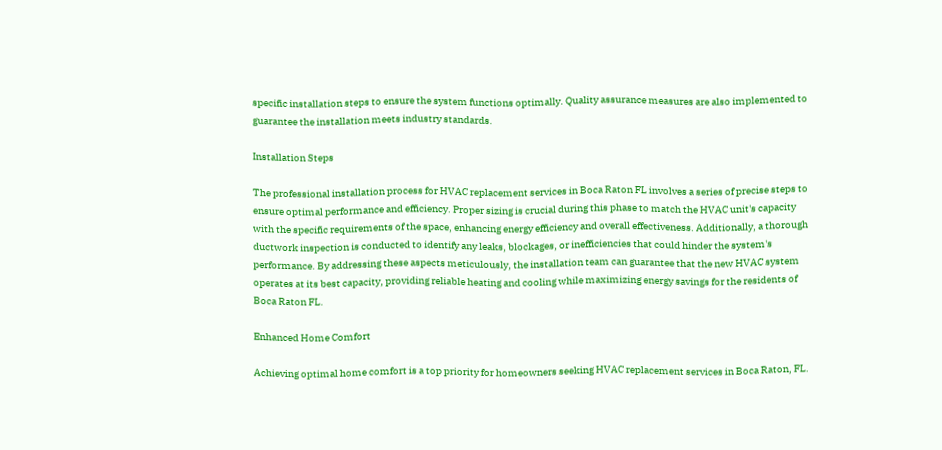specific installation steps to ensure the system functions optimally. Quality assurance measures are also implemented to guarantee the installation meets industry standards.

Installation Steps

The professional installation process for HVAC replacement services in Boca Raton FL involves a series of precise steps to ensure optimal performance and efficiency. Proper sizing is crucial during this phase to match the HVAC unit's capacity with the specific requirements of the space, enhancing energy efficiency and overall effectiveness. Additionally, a thorough ductwork inspection is conducted to identify any leaks, blockages, or inefficiencies that could hinder the system's performance. By addressing these aspects meticulously, the installation team can guarantee that the new HVAC system operates at its best capacity, providing reliable heating and cooling while maximizing energy savings for the residents of Boca Raton FL.

Enhanced Home Comfort

Achieving optimal home comfort is a top priority for homeowners seeking HVAC replacement services in Boca Raton, FL.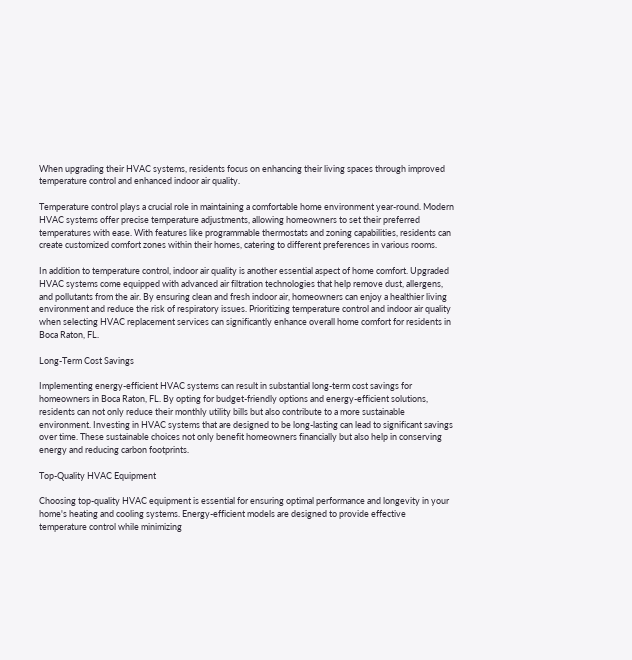When upgrading their HVAC systems, residents focus on enhancing their living spaces through improved temperature control and enhanced indoor air quality.

Temperature control plays a crucial role in maintaining a comfortable home environment year-round. Modern HVAC systems offer precise temperature adjustments, allowing homeowners to set their preferred temperatures with ease. With features like programmable thermostats and zoning capabilities, residents can create customized comfort zones within their homes, catering to different preferences in various rooms.

In addition to temperature control, indoor air quality is another essential aspect of home comfort. Upgraded HVAC systems come equipped with advanced air filtration technologies that help remove dust, allergens, and pollutants from the air. By ensuring clean and fresh indoor air, homeowners can enjoy a healthier living environment and reduce the risk of respiratory issues. Prioritizing temperature control and indoor air quality when selecting HVAC replacement services can significantly enhance overall home comfort for residents in Boca Raton, FL.

Long-Term Cost Savings

Implementing energy-efficient HVAC systems can result in substantial long-term cost savings for homeowners in Boca Raton, FL. By opting for budget-friendly options and energy-efficient solutions, residents can not only reduce their monthly utility bills but also contribute to a more sustainable environment. Investing in HVAC systems that are designed to be long-lasting can lead to significant savings over time. These sustainable choices not only benefit homeowners financially but also help in conserving energy and reducing carbon footprints.

Top-Quality HVAC Equipment

Choosing top-quality HVAC equipment is essential for ensuring optimal performance and longevity in your home's heating and cooling systems. Energy-efficient models are designed to provide effective temperature control while minimizing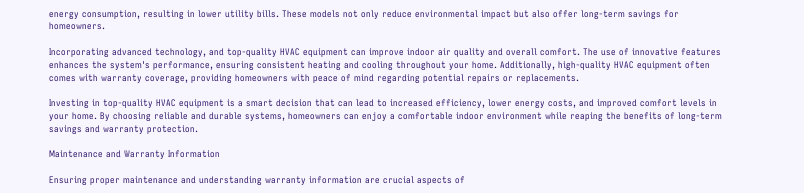energy consumption, resulting in lower utility bills. These models not only reduce environmental impact but also offer long-term savings for homeowners.

Incorporating advanced technology, and top-quality HVAC equipment can improve indoor air quality and overall comfort. The use of innovative features enhances the system's performance, ensuring consistent heating and cooling throughout your home. Additionally, high-quality HVAC equipment often comes with warranty coverage, providing homeowners with peace of mind regarding potential repairs or replacements.

Investing in top-quality HVAC equipment is a smart decision that can lead to increased efficiency, lower energy costs, and improved comfort levels in your home. By choosing reliable and durable systems, homeowners can enjoy a comfortable indoor environment while reaping the benefits of long-term savings and warranty protection.

Maintenance and Warranty Information

Ensuring proper maintenance and understanding warranty information are crucial aspects of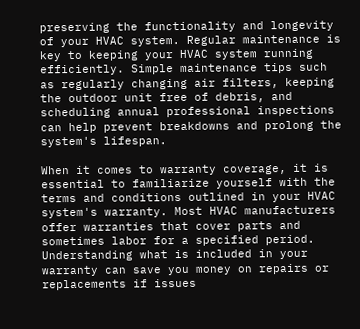preserving the functionality and longevity of your HVAC system. Regular maintenance is key to keeping your HVAC system running efficiently. Simple maintenance tips such as regularly changing air filters, keeping the outdoor unit free of debris, and scheduling annual professional inspections can help prevent breakdowns and prolong the system's lifespan.

When it comes to warranty coverage, it is essential to familiarize yourself with the terms and conditions outlined in your HVAC system's warranty. Most HVAC manufacturers offer warranties that cover parts and sometimes labor for a specified period. Understanding what is included in your warranty can save you money on repairs or replacements if issues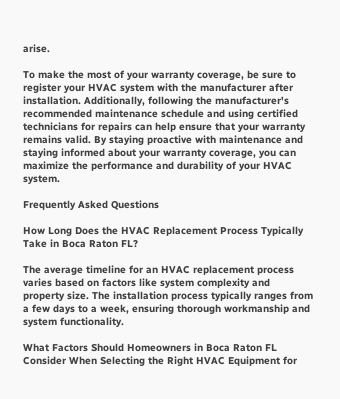arise.

To make the most of your warranty coverage, be sure to register your HVAC system with the manufacturer after installation. Additionally, following the manufacturer's recommended maintenance schedule and using certified technicians for repairs can help ensure that your warranty remains valid. By staying proactive with maintenance and staying informed about your warranty coverage, you can maximize the performance and durability of your HVAC system.

Frequently Asked Questions

How Long Does the HVAC Replacement Process Typically Take in Boca Raton FL?

The average timeline for an HVAC replacement process varies based on factors like system complexity and property size. The installation process typically ranges from a few days to a week, ensuring thorough workmanship and system functionality.

What Factors Should Homeowners in Boca Raton FL Consider When Selecting the Right HVAC Equipment for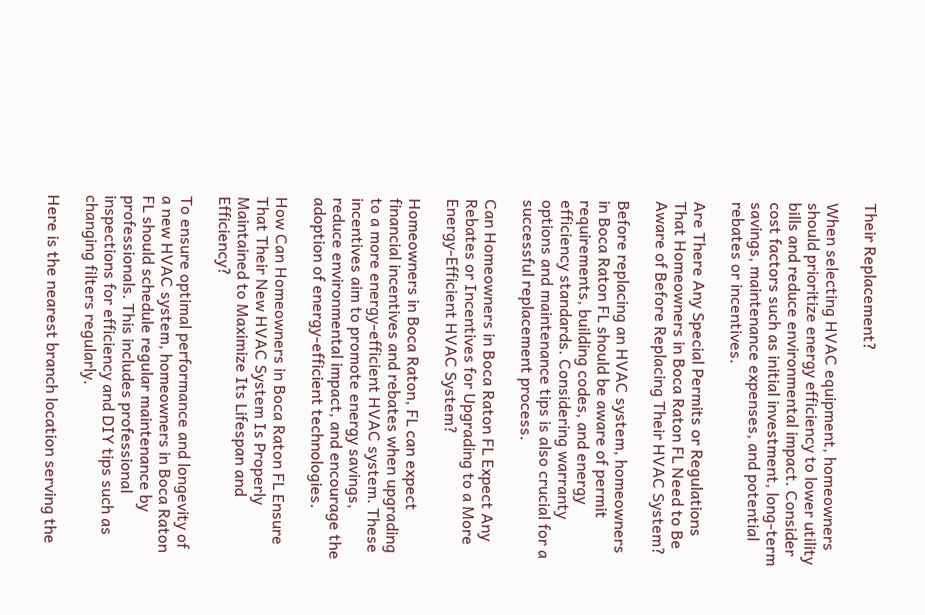Their Replacement?

When selecting HVAC equipment, homeowners should prioritize energy efficiency to lower utility bills and reduce environmental impact. Consider cost factors such as initial investment, long-term savings, maintenance expenses, and potential rebates or incentives.

Are There Any Special Permits or Regulations That Homeowners in Boca Raton FL Need to Be Aware of Before Replacing Their HVAC System?

Before replacing an HVAC system, homeowners in Boca Raton FL should be aware of permit requirements, building codes, and energy efficiency standards. Considering warranty options and maintenance tips is also crucial for a successful replacement process.

Can Homeowners in Boca Raton FL Expect Any Rebates or Incentives for Upgrading to a More Energy-Efficient HVAC System?

Homeowners in Boca Raton, FL can expect financial incentives and rebates when upgrading to a more energy-efficient HVAC system. These incentives aim to promote energy savings, reduce environmental impact, and encourage the adoption of energy-efficient technologies.

How Can Homeowners in Boca Raton FL Ensure That Their New HVAC System Is Properly Maintained to Maximize Its Lifespan and Efficiency?

To ensure optimal performance and longevity of a new HVAC system, homeowners in Boca Raton FL should schedule regular maintenance by professionals. This includes professional inspections for efficiency and DIY tips such as changing filters regularly.

Here is the nearest branch location serving the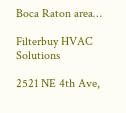Boca Raton area…

Filterbuy HVAC Solutions

2521 NE 4th Ave,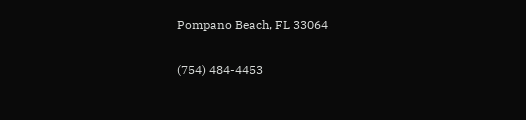Pompano Beach, FL 33064

(754) 484-4453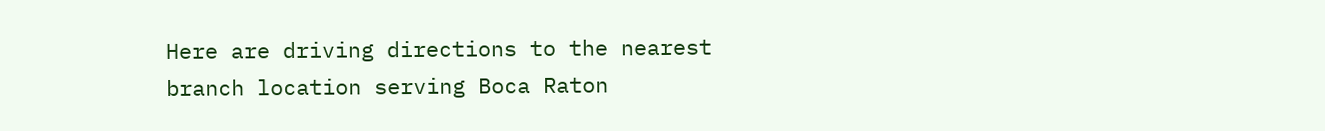Here are driving directions to the nearest branch location serving Boca Raton